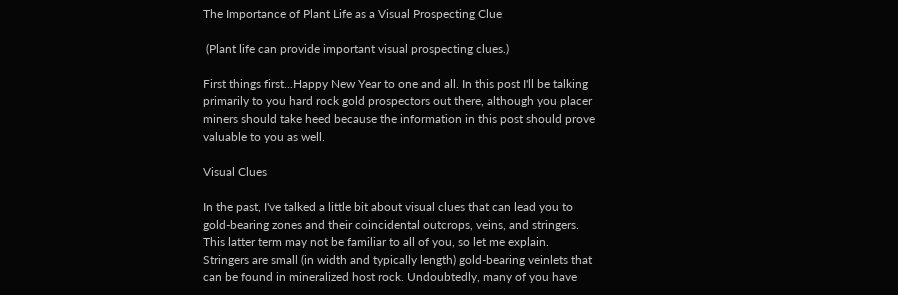The Importance of Plant Life as a Visual Prospecting Clue

 (Plant life can provide important visual prospecting clues.)

First things first...Happy New Year to one and all. In this post I'll be talking primarily to you hard rock gold prospectors out there, although you placer miners should take heed because the information in this post should prove valuable to you as well.

Visual Clues

In the past, I've talked a little bit about visual clues that can lead you to gold-bearing zones and their coincidental outcrops, veins, and stringers. This latter term may not be familiar to all of you, so let me explain. Stringers are small (in width and typically length) gold-bearing veinlets that can be found in mineralized host rock. Undoubtedly, many of you have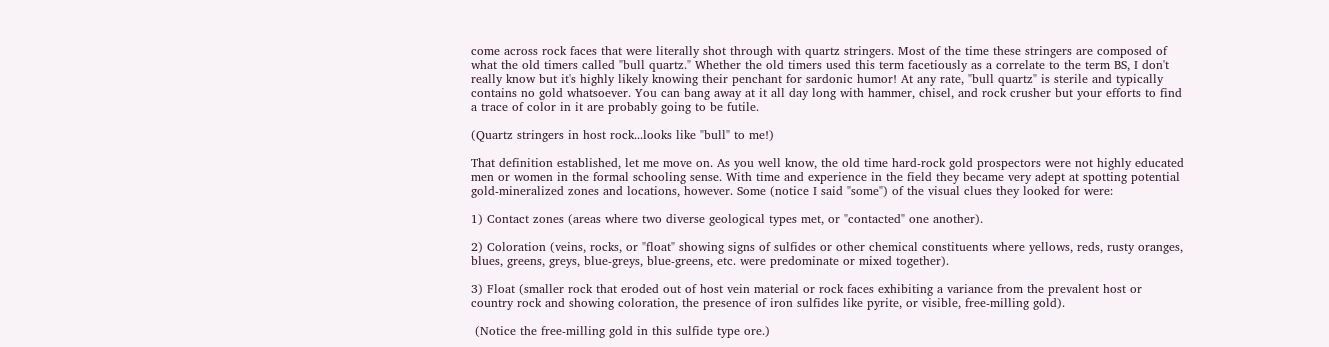come across rock faces that were literally shot through with quartz stringers. Most of the time these stringers are composed of what the old timers called "bull quartz." Whether the old timers used this term facetiously as a correlate to the term BS, I don't really know but it's highly likely knowing their penchant for sardonic humor! At any rate, "bull quartz" is sterile and typically contains no gold whatsoever. You can bang away at it all day long with hammer, chisel, and rock crusher but your efforts to find a trace of color in it are probably going to be futile.

(Quartz stringers in host rock...looks like "bull" to me!)

That definition established, let me move on. As you well know, the old time hard-rock gold prospectors were not highly educated men or women in the formal schooling sense. With time and experience in the field they became very adept at spotting potential gold-mineralized zones and locations, however. Some (notice I said "some") of the visual clues they looked for were:

1) Contact zones (areas where two diverse geological types met, or "contacted" one another).

2) Coloration (veins, rocks, or "float" showing signs of sulfides or other chemical constituents where yellows, reds, rusty oranges, blues, greens, greys, blue-greys, blue-greens, etc. were predominate or mixed together).

3) Float (smaller rock that eroded out of host vein material or rock faces exhibiting a variance from the prevalent host or country rock and showing coloration, the presence of iron sulfides like pyrite, or visible, free-milling gold).

 (Notice the free-milling gold in this sulfide type ore.)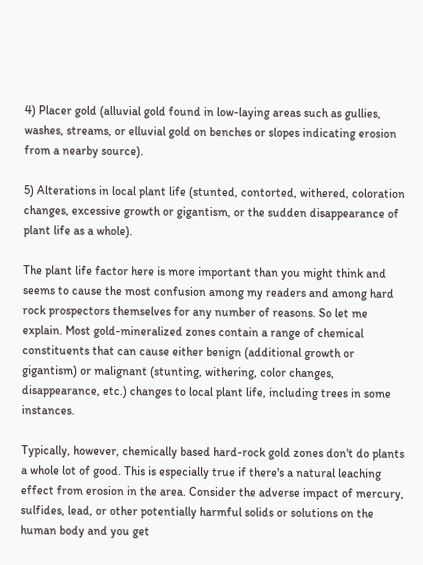4) Placer gold (alluvial gold found in low-laying areas such as gullies, washes, streams, or elluvial gold on benches or slopes indicating erosion from a nearby source).

5) Alterations in local plant life (stunted, contorted, withered, coloration changes, excessive growth or gigantism, or the sudden disappearance of plant life as a whole).

The plant life factor here is more important than you might think and seems to cause the most confusion among my readers and among hard rock prospectors themselves for any number of reasons. So let me explain. Most gold-mineralized zones contain a range of chemical constituents that can cause either benign (additional growth or gigantism) or malignant (stunting, withering, color changes, disappearance, etc.) changes to local plant life, including trees in some instances.

Typically, however, chemically based hard-rock gold zones don't do plants a whole lot of good. This is especially true if there's a natural leaching effect from erosion in the area. Consider the adverse impact of mercury, sulfides, lead, or other potentially harmful solids or solutions on the human body and you get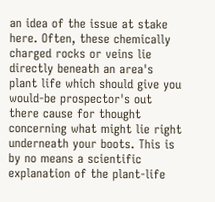an idea of the issue at stake here. Often, these chemically charged rocks or veins lie directly beneath an area's plant life which should give you would-be prospector's out there cause for thought concerning what might lie right underneath your boots. This is by no means a scientific explanation of the plant-life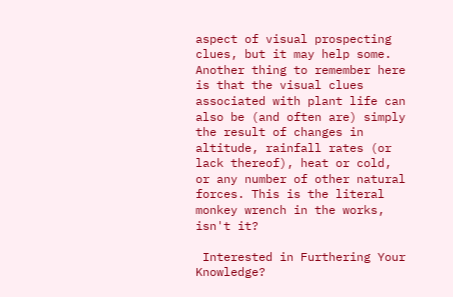aspect of visual prospecting clues, but it may help some. Another thing to remember here is that the visual clues associated with plant life can also be (and often are) simply the result of changes in altitude, rainfall rates (or lack thereof), heat or cold, or any number of other natural forces. This is the literal monkey wrench in the works, isn't it?

 Interested in Furthering Your Knowledge?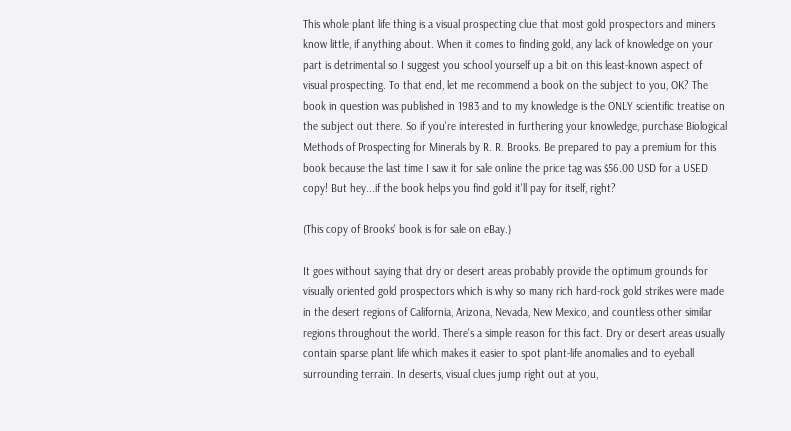This whole plant life thing is a visual prospecting clue that most gold prospectors and miners know little, if anything about. When it comes to finding gold, any lack of knowledge on your part is detrimental so I suggest you school yourself up a bit on this least-known aspect of visual prospecting. To that end, let me recommend a book on the subject to you, OK? The book in question was published in 1983 and to my knowledge is the ONLY scientific treatise on the subject out there. So if you're interested in furthering your knowledge, purchase Biological Methods of Prospecting for Minerals by R. R. Brooks. Be prepared to pay a premium for this book because the last time I saw it for sale online the price tag was $56.00 USD for a USED copy! But hey...if the book helps you find gold it'll pay for itself, right?

(This copy of Brooks' book is for sale on eBay.)

It goes without saying that dry or desert areas probably provide the optimum grounds for visually oriented gold prospectors which is why so many rich hard-rock gold strikes were made in the desert regions of California, Arizona, Nevada, New Mexico, and countless other similar regions throughout the world. There's a simple reason for this fact. Dry or desert areas usually contain sparse plant life which makes it easier to spot plant-life anomalies and to eyeball surrounding terrain. In deserts, visual clues jump right out at you,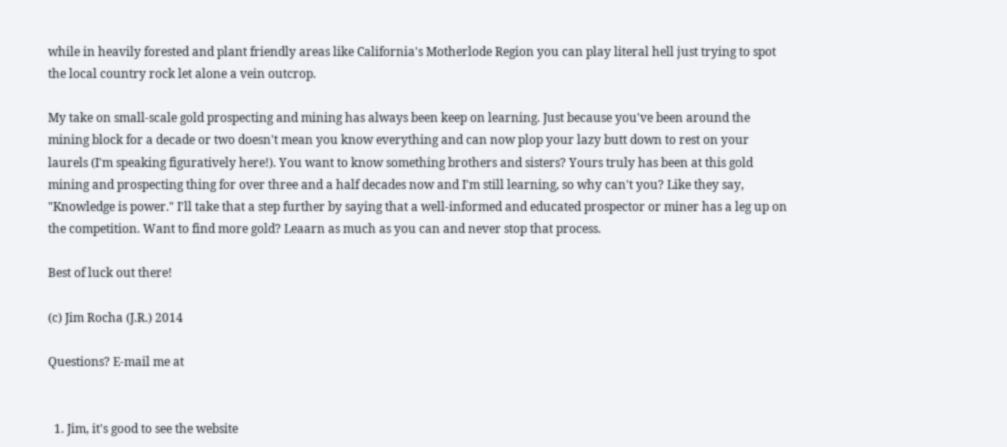while in heavily forested and plant friendly areas like California's Motherlode Region you can play literal hell just trying to spot the local country rock let alone a vein outcrop.

My take on small-scale gold prospecting and mining has always been keep on learning. Just because you've been around the mining block for a decade or two doesn't mean you know everything and can now plop your lazy butt down to rest on your laurels (I'm speaking figuratively here!). You want to know something brothers and sisters? Yours truly has been at this gold mining and prospecting thing for over three and a half decades now and I'm still learning, so why can't you? Like they say, "Knowledge is power." I'll take that a step further by saying that a well-informed and educated prospector or miner has a leg up on the competition. Want to find more gold? Leaarn as much as you can and never stop that process.

Best of luck out there!

(c) Jim Rocha (J.R.) 2014

Questions? E-mail me at


  1. Jim, it's good to see the website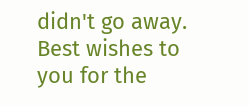didn't go away. Best wishes to you for the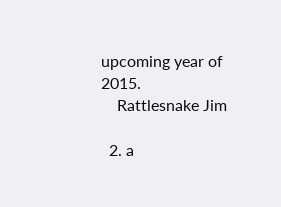upcoming year of 2015.
    Rattlesnake Jim

  2. a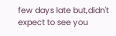few days late but,didn't expect to see you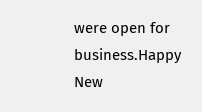were open for business.Happy New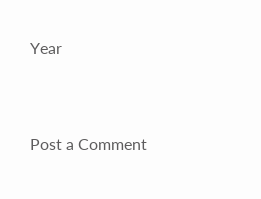Year


Post a Comment